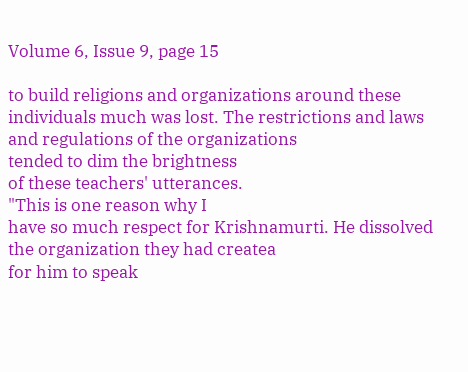Volume 6, Issue 9, page 15

to build religions and organizations around these individuals much was lost. The restrictions and laws and regulations of the organizations
tended to dim the brightness
of these teachers' utterances.
"This is one reason why I
have so much respect for Krishnamurti. He dissolved the organization they had createa
for him to speak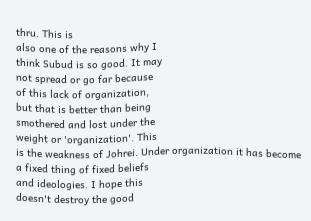thru. This is
also one of the reasons why I
think Subud is so good. It may
not spread or go far because
of this lack of organization,
but that is better than being
smothered and lost under the
weight or 'organization'. This
is the weakness of Johrei. Under organization it has become
a fixed thing of fixed beliefs
and ideologies. I hope this
doesn't destroy the good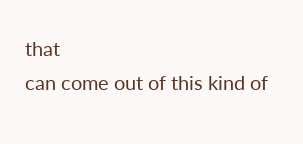that
can come out of this kind of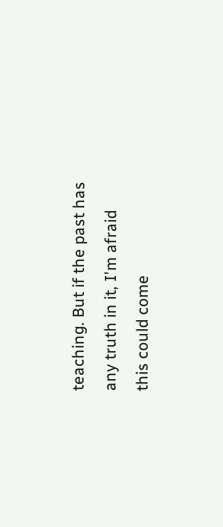teaching. But if the past has
any truth in it, I'm afraid
this could come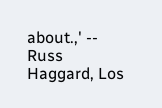about.,' -- Russ
Haggard, Los